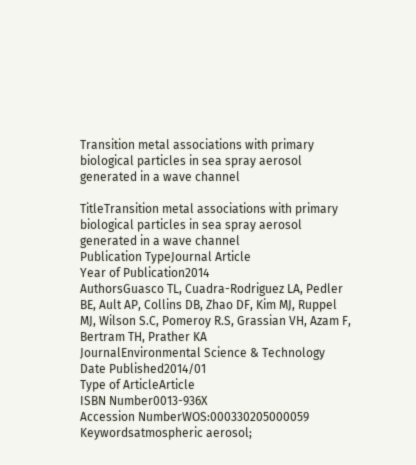Transition metal associations with primary biological particles in sea spray aerosol generated in a wave channel

TitleTransition metal associations with primary biological particles in sea spray aerosol generated in a wave channel
Publication TypeJournal Article
Year of Publication2014
AuthorsGuasco TL, Cuadra-Rodriguez LA, Pedler BE, Ault AP, Collins DB, Zhao DF, Kim MJ, Ruppel MJ, Wilson S.C, Pomeroy R.S, Grassian VH, Azam F, Bertram TH, Prather KA
JournalEnvironmental Science & Technology
Date Published2014/01
Type of ArticleArticle
ISBN Number0013-936X
Accession NumberWOS:000330205000059
Keywordsatmospheric aerosol;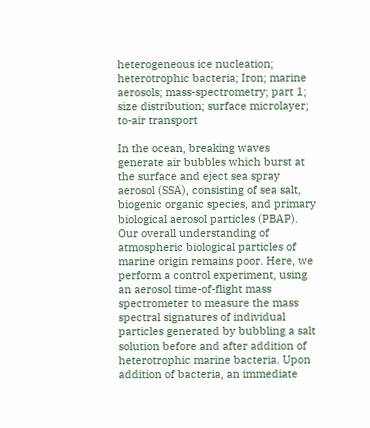heterogeneous ice nucleation; heterotrophic bacteria; Iron; marine aerosols; mass-spectrometry; part 1; size distribution; surface microlayer; to-air transport

In the ocean, breaking waves generate air bubbles which burst at the surface and eject sea spray aerosol (SSA), consisting of sea salt, biogenic organic species, and primary biological aerosol particles (PBAP). Our overall understanding of atmospheric biological particles of marine origin remains poor. Here, we perform a control experiment, using an aerosol time-of-flight mass spectrometer to measure the mass spectral signatures of individual particles generated by bubbling a salt solution before and after addition of heterotrophic marine bacteria. Upon addition of bacteria, an immediate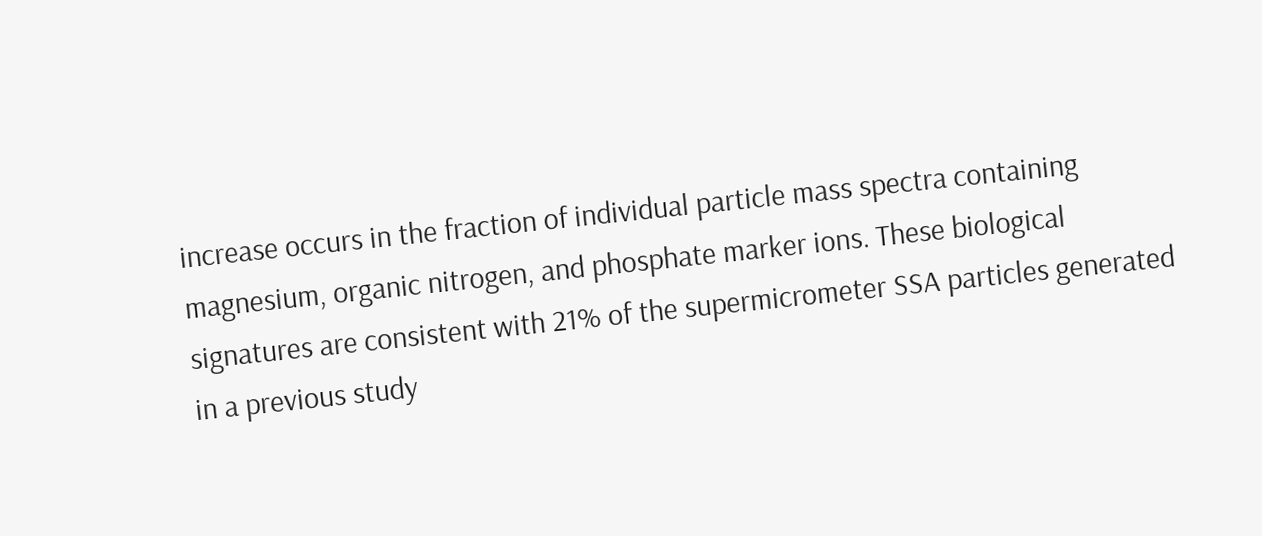increase occurs in the fraction of individual particle mass spectra containing magnesium, organic nitrogen, and phosphate marker ions. These biological signatures are consistent with 21% of the supermicrometer SSA particles generated in a previous study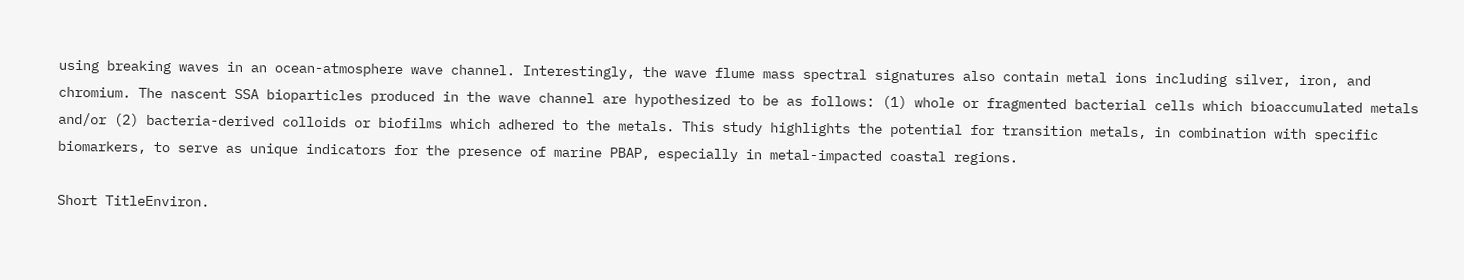using breaking waves in an ocean-atmosphere wave channel. Interestingly, the wave flume mass spectral signatures also contain metal ions including silver, iron, and chromium. The nascent SSA bioparticles produced in the wave channel are hypothesized to be as follows: (1) whole or fragmented bacterial cells which bioaccumulated metals and/or (2) bacteria-derived colloids or biofilms which adhered to the metals. This study highlights the potential for transition metals, in combination with specific biomarkers, to serve as unique indicators for the presence of marine PBAP, especially in metal-impacted coastal regions.

Short TitleEnviron.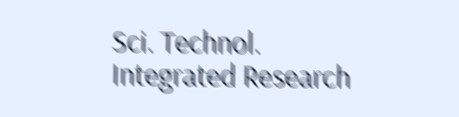Sci. Technol.
Integrated Research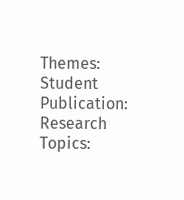Themes:
Student Publication:
Research Topics: